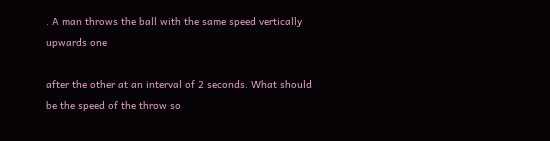. A man throws the ball with the same speed vertically upwards one

after the other at an interval of 2 seconds. What should be the speed of the throw so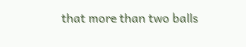that more than two balls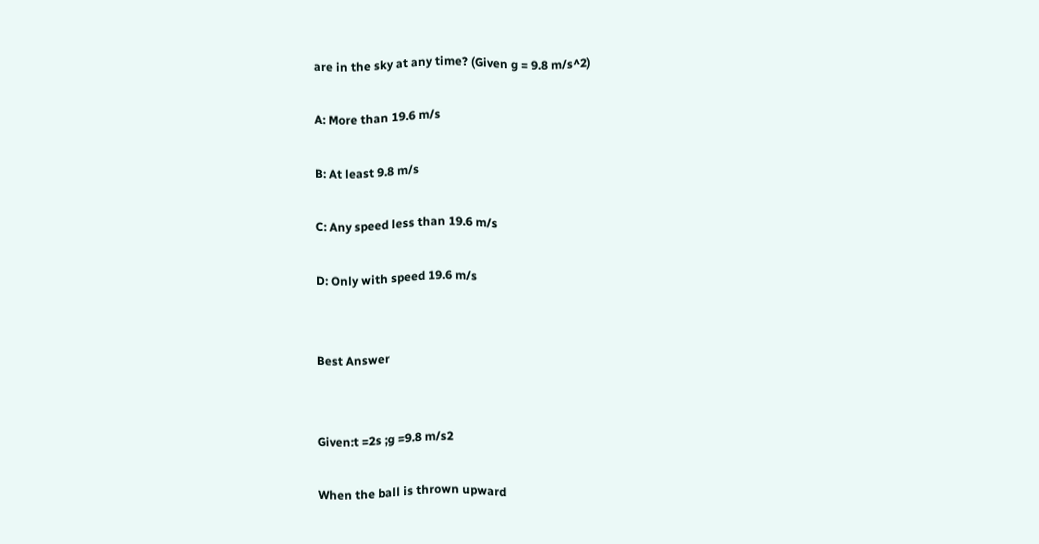are in the sky at any time? (Given g = 9.8 m/s^2)

A: More than 19.6 m/s

B: At least 9.8 m/s

C: Any speed less than 19.6 m/s

D: Only with speed 19.6 m/s


Best Answer


Given:t =2s ;g =9.8 m/s2

When the ball is thrown upward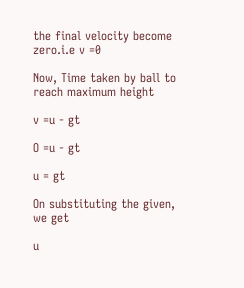the final velocity become zero.i.e v =0

Now, Time taken by ball to reach maximum height

v =u - gt

O =u - gt

u = gt

On substituting the given, we get

u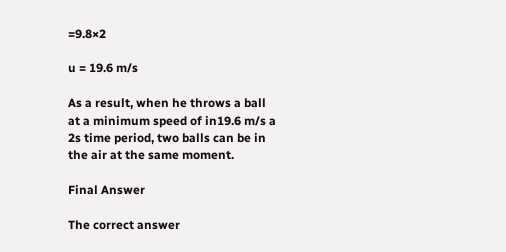=9.8×2

u = 19.6 m/s

As a result, when he throws a ball at a minimum speed of in19.6 m/s a 2s time period, two balls can be in the air at the same moment.

Final Answer

The correct answer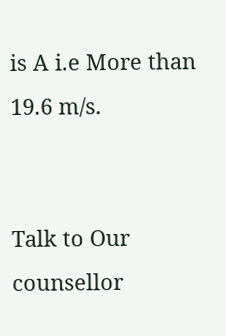is A i.e More than 19.6 m/s.


Talk to Our counsellor